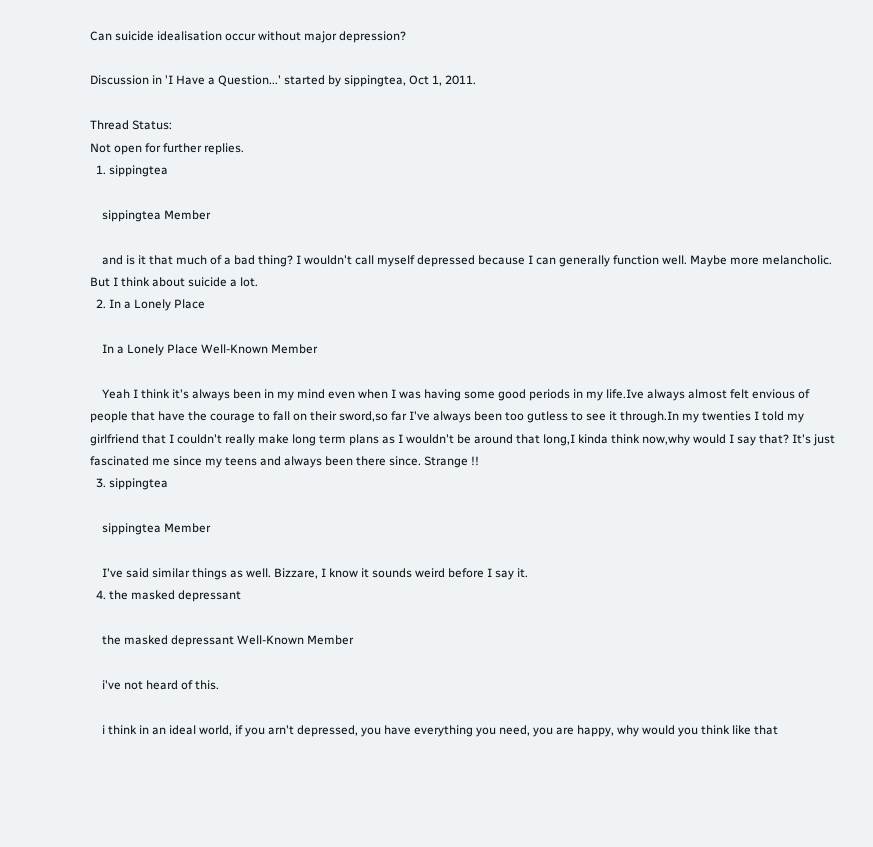Can suicide idealisation occur without major depression?

Discussion in 'I Have a Question...' started by sippingtea, Oct 1, 2011.

Thread Status:
Not open for further replies.
  1. sippingtea

    sippingtea Member

    and is it that much of a bad thing? I wouldn't call myself depressed because I can generally function well. Maybe more melancholic. But I think about suicide a lot.
  2. In a Lonely Place

    In a Lonely Place Well-Known Member

    Yeah I think it's always been in my mind even when I was having some good periods in my life.Ive always almost felt envious of people that have the courage to fall on their sword,so far I've always been too gutless to see it through.In my twenties I told my girlfriend that I couldn't really make long term plans as I wouldn't be around that long,I kinda think now,why would I say that? It's just fascinated me since my teens and always been there since. Strange !!
  3. sippingtea

    sippingtea Member

    I've said similar things as well. Bizzare, I know it sounds weird before I say it.
  4. the masked depressant

    the masked depressant Well-Known Member

    i've not heard of this.

    i think in an ideal world, if you arn't depressed, you have everything you need, you are happy, why would you think like that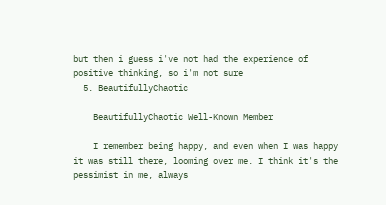but then i guess i've not had the experience of positive thinking, so i'm not sure
  5. BeautifullyChaotic

    BeautifullyChaotic Well-Known Member

    I remember being happy, and even when I was happy it was still there, looming over me. I think it's the pessimist in me, always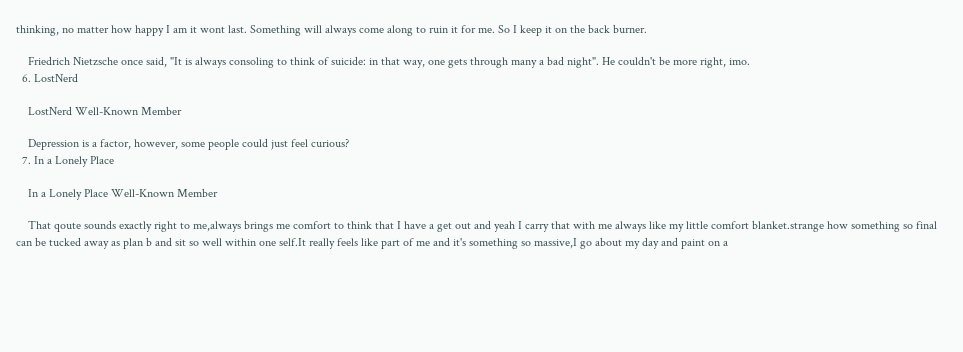thinking, no matter how happy I am it wont last. Something will always come along to ruin it for me. So I keep it on the back burner.

    Friedrich Nietzsche once said, "It is always consoling to think of suicide: in that way, one gets through many a bad night". He couldn't be more right, imo.
  6. LostNerd

    LostNerd Well-Known Member

    Depression is a factor, however, some people could just feel curious?
  7. In a Lonely Place

    In a Lonely Place Well-Known Member

    That qoute sounds exactly right to me,always brings me comfort to think that I have a get out and yeah I carry that with me always like my little comfort blanket.strange how something so final can be tucked away as plan b and sit so well within one self.It really feels like part of me and it's something so massive,I go about my day and paint on a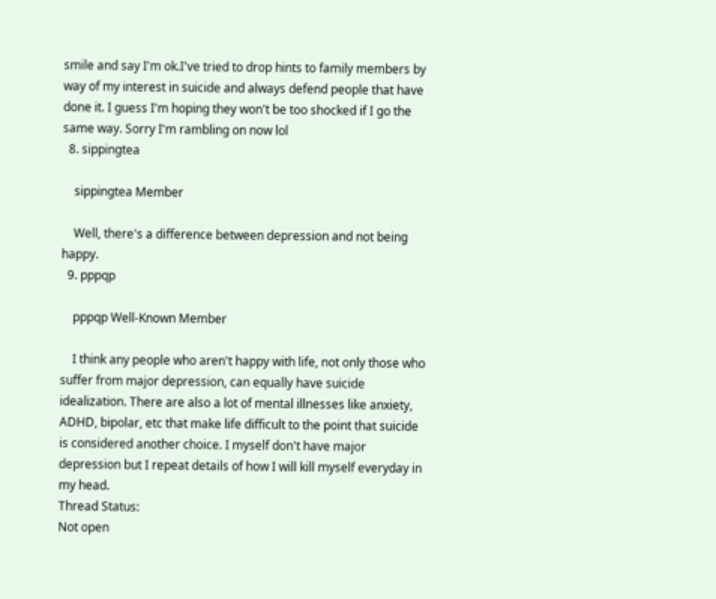smile and say I'm ok.I've tried to drop hints to family members by way of my interest in suicide and always defend people that have done it. I guess I'm hoping they won't be too shocked if I go the same way. Sorry I'm rambling on now lol
  8. sippingtea

    sippingtea Member

    Well, there's a difference between depression and not being happy.
  9. pppqp

    pppqp Well-Known Member

    I think any people who aren't happy with life, not only those who suffer from major depression, can equally have suicide idealization. There are also a lot of mental illnesses like anxiety, ADHD, bipolar, etc that make life difficult to the point that suicide is considered another choice. I myself don't have major depression but I repeat details of how I will kill myself everyday in my head.
Thread Status:
Not open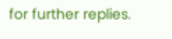for further replies.